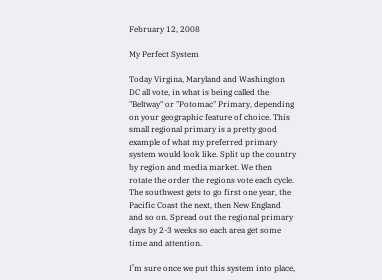February 12, 2008

My Perfect System

Today Virgina, Maryland and Washington DC all vote, in what is being called the "Beltway" or "Potomac" Primary, depending on your geographic feature of choice. This small regional primary is a pretty good example of what my preferred primary system would look like. Split up the country by region and media market. We then rotate the order the regions vote each cycle. The southwest gets to go first one year, the Pacific Coast the next, then New England and so on. Spread out the regional primary days by 2-3 weeks so each area get some time and attention.

I’m sure once we put this system into place,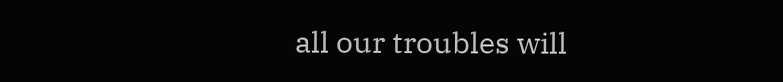all our troubles will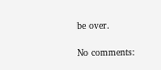be over.

No comments: